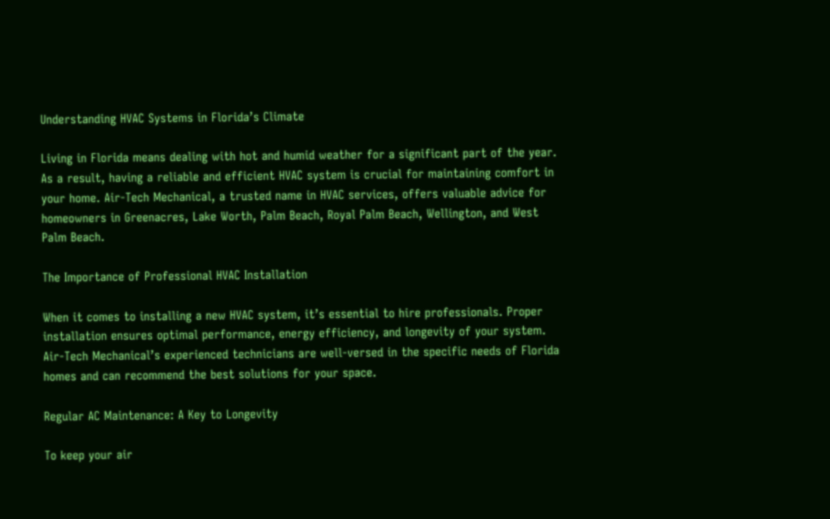Understanding HVAC Systems in Florida’s Climate

Living in Florida means dealing with hot and humid weather for a significant part of the year. As a result, having a reliable and efficient HVAC system is crucial for maintaining comfort in your home. Air-Tech Mechanical, a trusted name in HVAC services, offers valuable advice for homeowners in Greenacres, Lake Worth, Palm Beach, Royal Palm Beach, Wellington, and West Palm Beach.

The Importance of Professional HVAC Installation

When it comes to installing a new HVAC system, it’s essential to hire professionals. Proper installation ensures optimal performance, energy efficiency, and longevity of your system. Air-Tech Mechanical’s experienced technicians are well-versed in the specific needs of Florida homes and can recommend the best solutions for your space.

Regular AC Maintenance: A Key to Longevity

To keep your air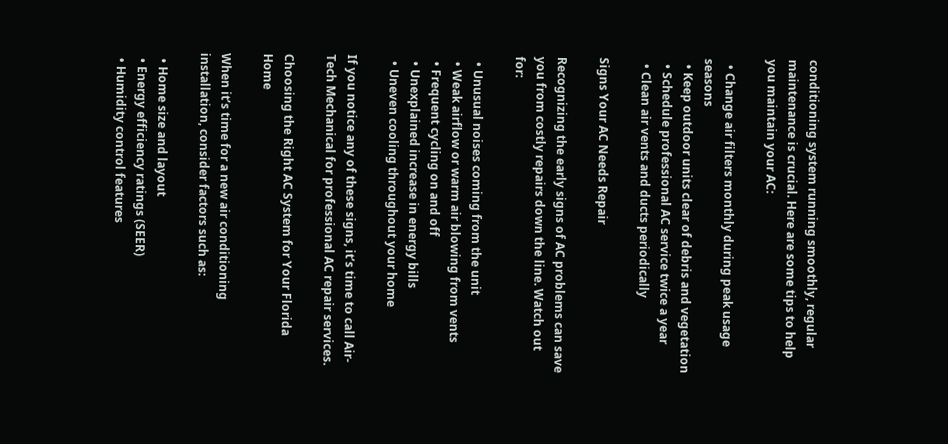conditioning system running smoothly, regular maintenance is crucial. Here are some tips to help you maintain your AC:

  • Change air filters monthly during peak usage seasons
  • Keep outdoor units clear of debris and vegetation
  • Schedule professional AC service twice a year
  • Clean air vents and ducts periodically

Signs Your AC Needs Repair

Recognizing the early signs of AC problems can save you from costly repairs down the line. Watch out for:

  • Unusual noises coming from the unit
  • Weak airflow or warm air blowing from vents
  • Frequent cycling on and off
  • Unexplained increase in energy bills
  • Uneven cooling throughout your home

If you notice any of these signs, it’s time to call Air-Tech Mechanical for professional AC repair services.

Choosing the Right AC System for Your Florida Home

When it’s time for a new air conditioning installation, consider factors such as:

  • Home size and layout
  • Energy efficiency ratings (SEER)
  • Humidity control features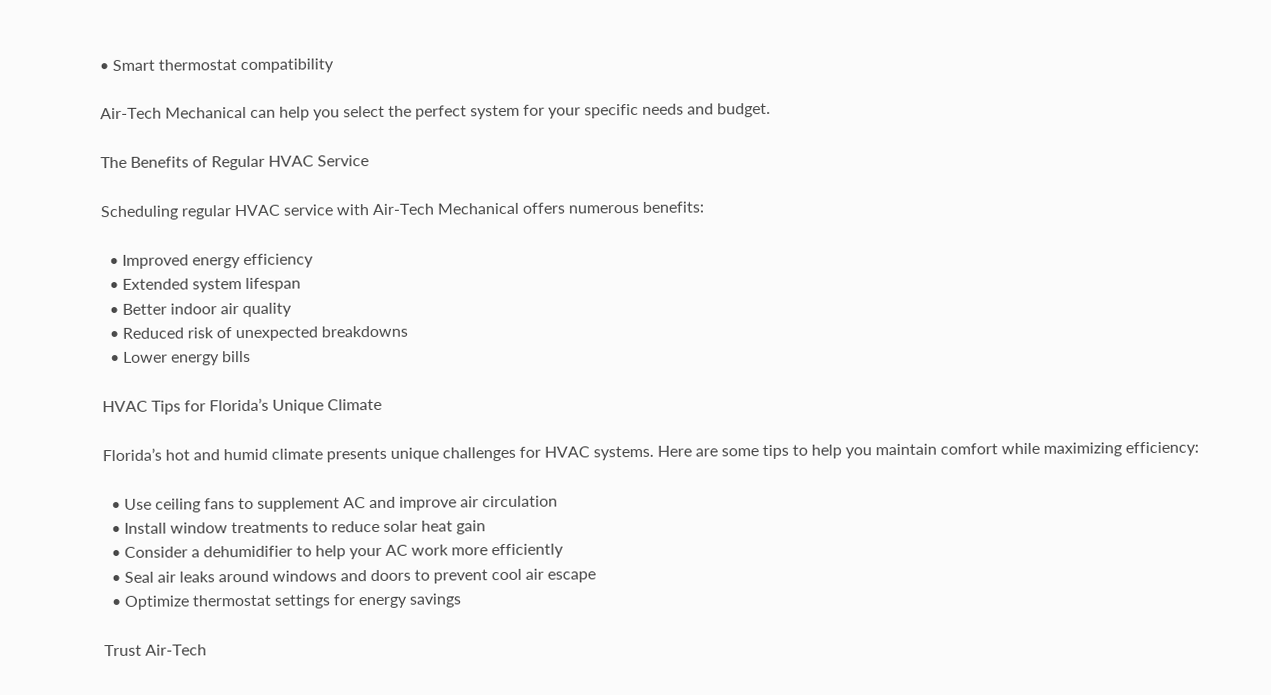• Smart thermostat compatibility

Air-Tech Mechanical can help you select the perfect system for your specific needs and budget.

The Benefits of Regular HVAC Service

Scheduling regular HVAC service with Air-Tech Mechanical offers numerous benefits:

  • Improved energy efficiency
  • Extended system lifespan
  • Better indoor air quality
  • Reduced risk of unexpected breakdowns
  • Lower energy bills

HVAC Tips for Florida’s Unique Climate

Florida’s hot and humid climate presents unique challenges for HVAC systems. Here are some tips to help you maintain comfort while maximizing efficiency:

  • Use ceiling fans to supplement AC and improve air circulation
  • Install window treatments to reduce solar heat gain
  • Consider a dehumidifier to help your AC work more efficiently
  • Seal air leaks around windows and doors to prevent cool air escape
  • Optimize thermostat settings for energy savings

Trust Air-Tech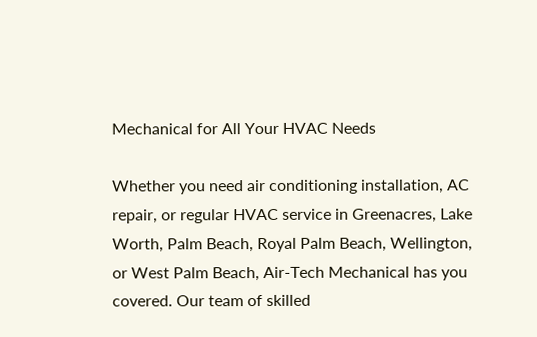Mechanical for All Your HVAC Needs

Whether you need air conditioning installation, AC repair, or regular HVAC service in Greenacres, Lake Worth, Palm Beach, Royal Palm Beach, Wellington, or West Palm Beach, Air-Tech Mechanical has you covered. Our team of skilled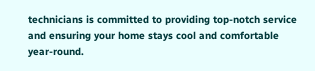technicians is committed to providing top-notch service and ensuring your home stays cool and comfortable year-round.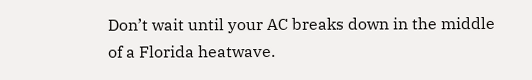Don’t wait until your AC breaks down in the middle of a Florida heatwave.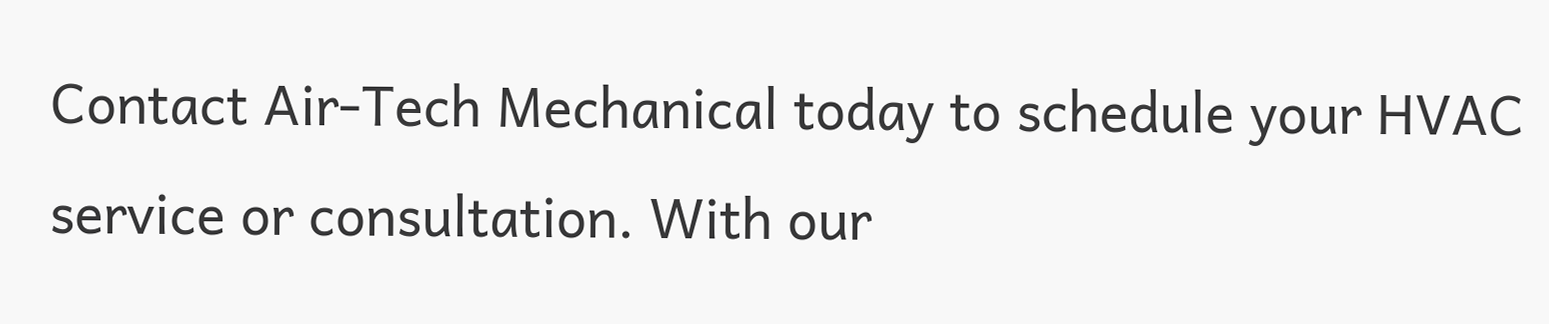Contact Air-Tech Mechanical today to schedule your HVAC service or consultation. With our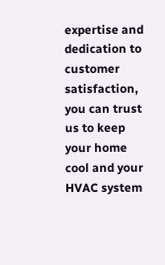expertise and dedication to customer satisfaction, you can trust us to keep your home cool and your HVAC system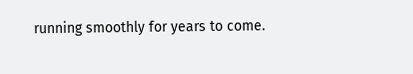running smoothly for years to come.